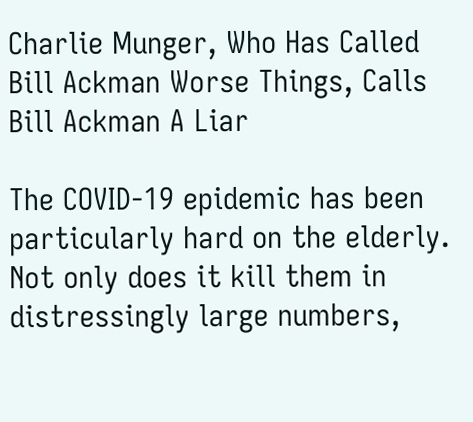Charlie Munger, Who Has Called Bill Ackman Worse Things, Calls Bill Ackman A Liar

The COVID-19 epidemic has been particularly hard on the elderly. Not only does it kill them in distressingly large numbers,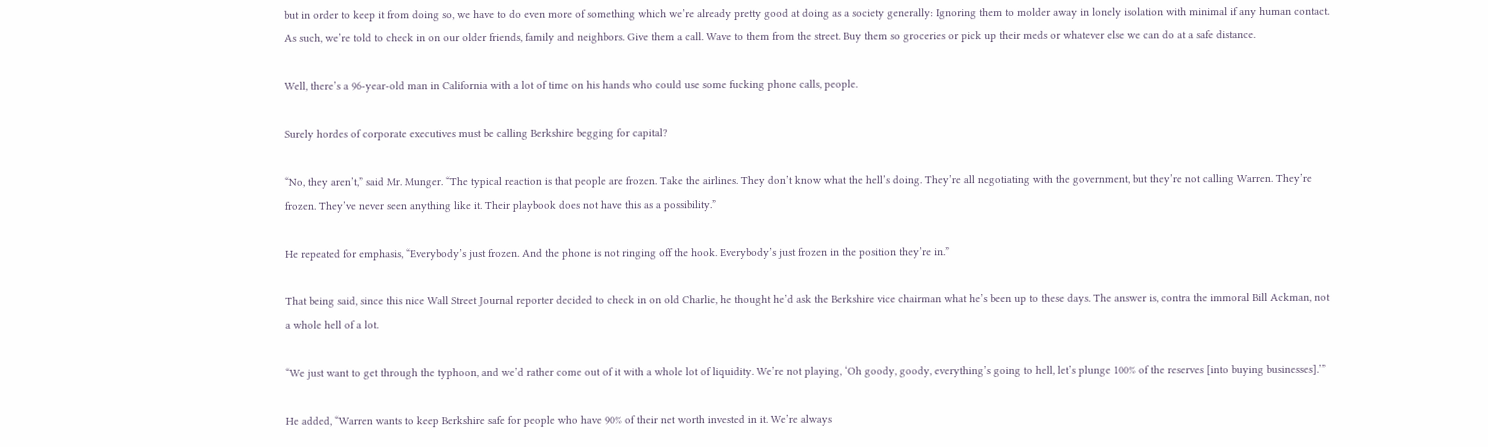but in order to keep it from doing so, we have to do even more of something which we’re already pretty good at doing as a society generally: Ignoring them to molder away in lonely isolation with minimal if any human contact. As such, we’re told to check in on our older friends, family and neighbors. Give them a call. Wave to them from the street. Buy them so groceries or pick up their meds or whatever else we can do at a safe distance.

Well, there’s a 96-year-old man in California with a lot of time on his hands who could use some fucking phone calls, people.

Surely hordes of corporate executives must be calling Berkshire begging for capital?

“No, they aren’t,” said Mr. Munger. “The typical reaction is that people are frozen. Take the airlines. They don’t know what the hell’s doing. They’re all negotiating with the government, but they’re not calling Warren. They’re frozen. They’ve never seen anything like it. Their playbook does not have this as a possibility.”

He repeated for emphasis, “Everybody’s just frozen. And the phone is not ringing off the hook. Everybody’s just frozen in the position they’re in.”

That being said, since this nice Wall Street Journal reporter decided to check in on old Charlie, he thought he’d ask the Berkshire vice chairman what he’s been up to these days. The answer is, contra the immoral Bill Ackman, not a whole hell of a lot.

“We just want to get through the typhoon, and we’d rather come out of it with a whole lot of liquidity. We’re not playing, ‘Oh goody, goody, everything’s going to hell, let’s plunge 100% of the reserves [into buying businesses].’”

He added, “Warren wants to keep Berkshire safe for people who have 90% of their net worth invested in it. We’re always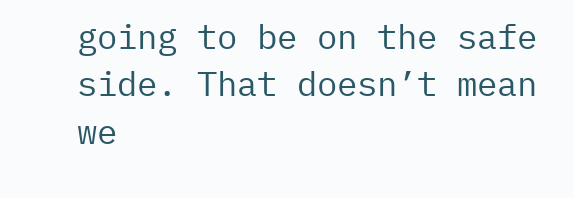going to be on the safe side. That doesn’t mean we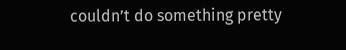couldn’t do something pretty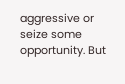aggressive or seize some opportunity. But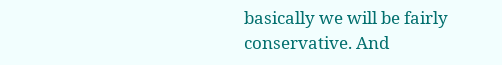basically we will be fairly conservative. And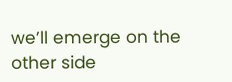we’ll emerge on the other side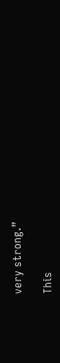very strong.”

This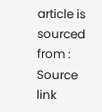article is sourced from :
Source link